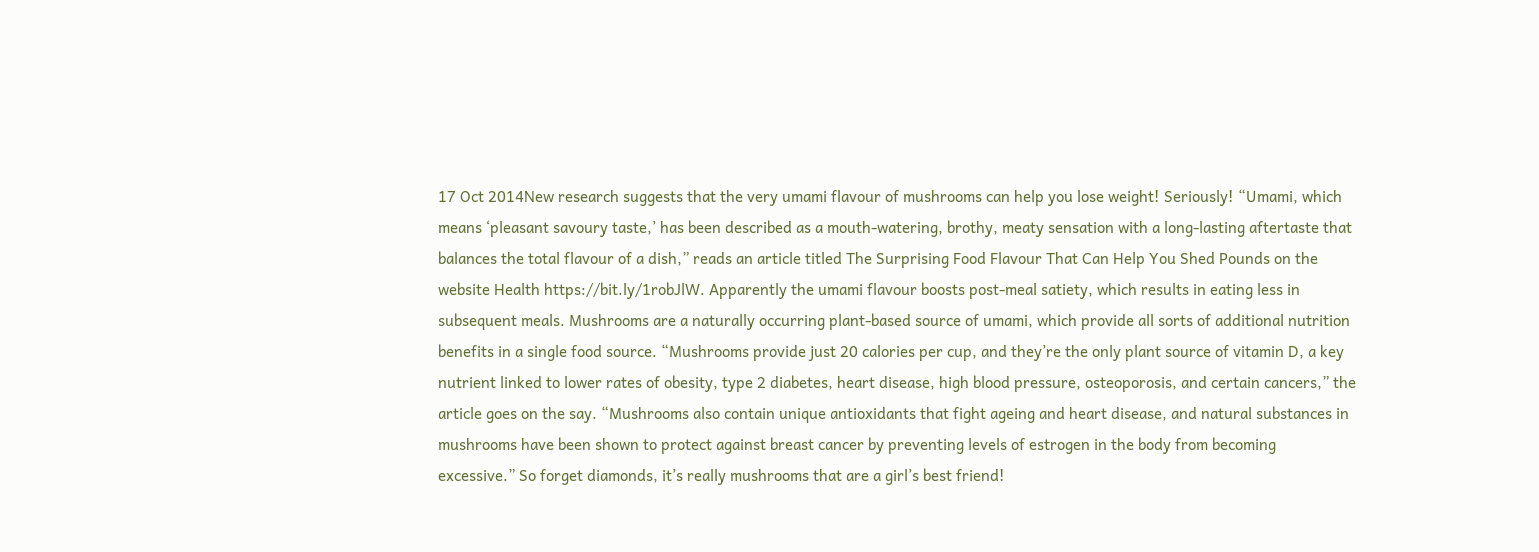17 Oct 2014New research suggests that the very umami flavour of mushrooms can help you lose weight! Seriously! “Umami, which means ‘pleasant savoury taste,’ has been described as a mouth-watering, brothy, meaty sensation with a long-lasting aftertaste that balances the total flavour of a dish,” reads an article titled The Surprising Food Flavour That Can Help You Shed Pounds on the website Health https://bit.ly/1robJlW. Apparently the umami flavour boosts post-meal satiety, which results in eating less in subsequent meals. Mushrooms are a naturally occurring plant-based source of umami, which provide all sorts of additional nutrition benefits in a single food source. “Mushrooms provide just 20 calories per cup, and they’re the only plant source of vitamin D, a key nutrient linked to lower rates of obesity, type 2 diabetes, heart disease, high blood pressure, osteoporosis, and certain cancers,” the article goes on the say. “Mushrooms also contain unique antioxidants that fight ageing and heart disease, and natural substances in mushrooms have been shown to protect against breast cancer by preventing levels of estrogen in the body from becoming excessive.” So forget diamonds, it’s really mushrooms that are a girl’s best friend!